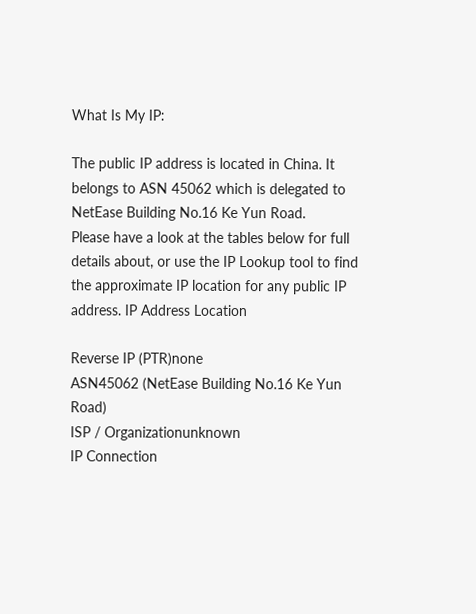What Is My IP:

The public IP address is located in China. It belongs to ASN 45062 which is delegated to NetEase Building No.16 Ke Yun Road.
Please have a look at the tables below for full details about, or use the IP Lookup tool to find the approximate IP location for any public IP address. IP Address Location

Reverse IP (PTR)none
ASN45062 (NetEase Building No.16 Ke Yun Road)
ISP / Organizationunknown
IP Connection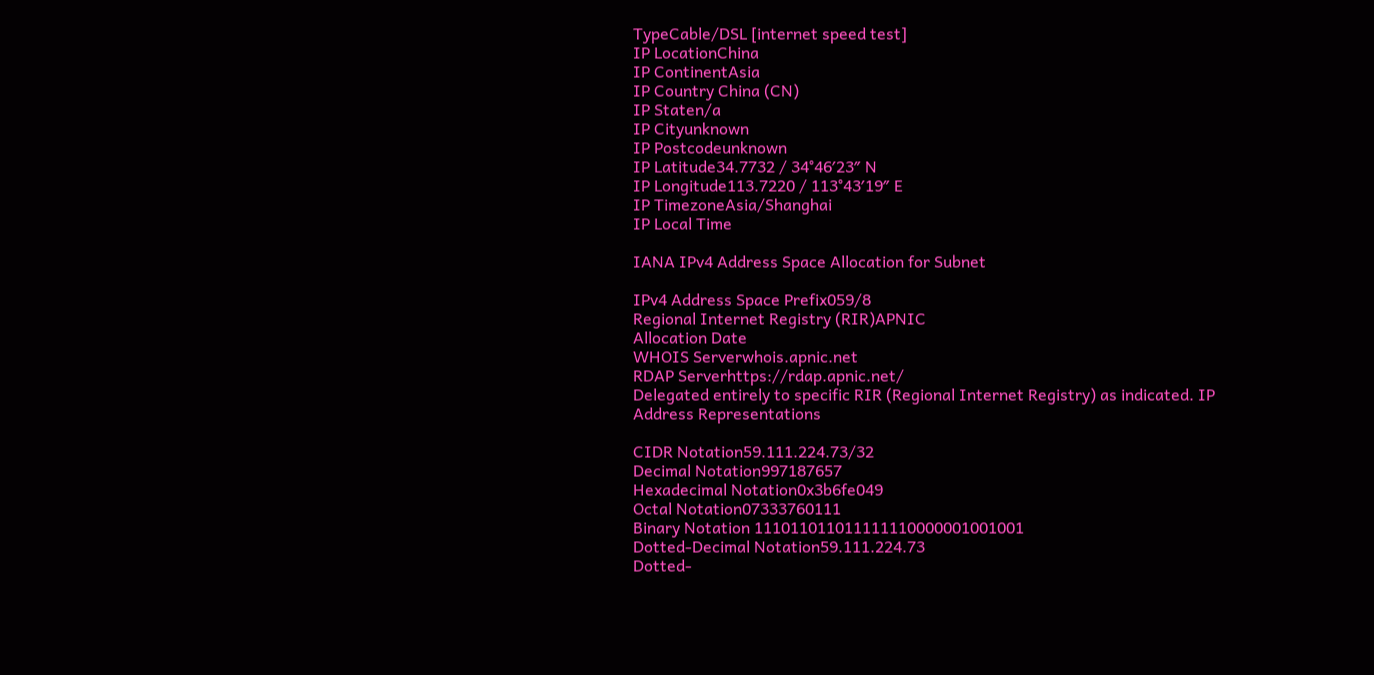TypeCable/DSL [internet speed test]
IP LocationChina
IP ContinentAsia
IP Country China (CN)
IP Staten/a
IP Cityunknown
IP Postcodeunknown
IP Latitude34.7732 / 34°46′23″ N
IP Longitude113.7220 / 113°43′19″ E
IP TimezoneAsia/Shanghai
IP Local Time

IANA IPv4 Address Space Allocation for Subnet

IPv4 Address Space Prefix059/8
Regional Internet Registry (RIR)APNIC
Allocation Date
WHOIS Serverwhois.apnic.net
RDAP Serverhttps://rdap.apnic.net/
Delegated entirely to specific RIR (Regional Internet Registry) as indicated. IP Address Representations

CIDR Notation59.111.224.73/32
Decimal Notation997187657
Hexadecimal Notation0x3b6fe049
Octal Notation07333760111
Binary Notation 111011011011111110000001001001
Dotted-Decimal Notation59.111.224.73
Dotted-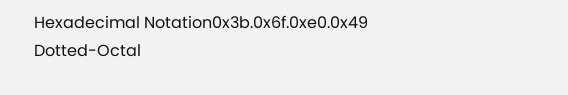Hexadecimal Notation0x3b.0x6f.0xe0.0x49
Dotted-Octal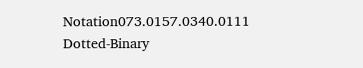Notation073.0157.0340.0111
Dotted-Binary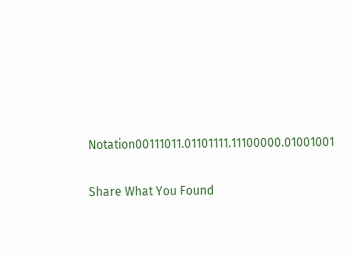Notation00111011.01101111.11100000.01001001

Share What You Found